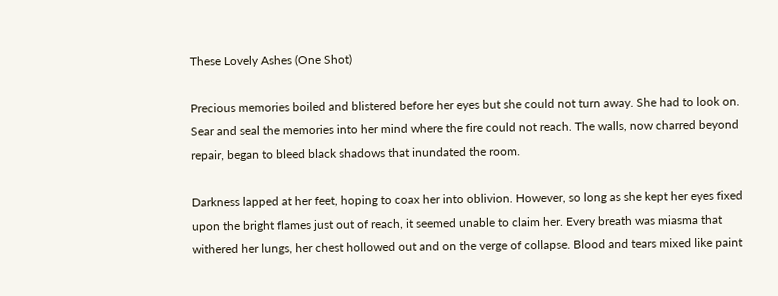These Lovely Ashes (One Shot)

Precious memories boiled and blistered before her eyes but she could not turn away. She had to look on. Sear and seal the memories into her mind where the fire could not reach. The walls, now charred beyond repair, began to bleed black shadows that inundated the room.

Darkness lapped at her feet, hoping to coax her into oblivion. However, so long as she kept her eyes fixed upon the bright flames just out of reach, it seemed unable to claim her. Every breath was miasma that withered her lungs, her chest hollowed out and on the verge of collapse. Blood and tears mixed like paint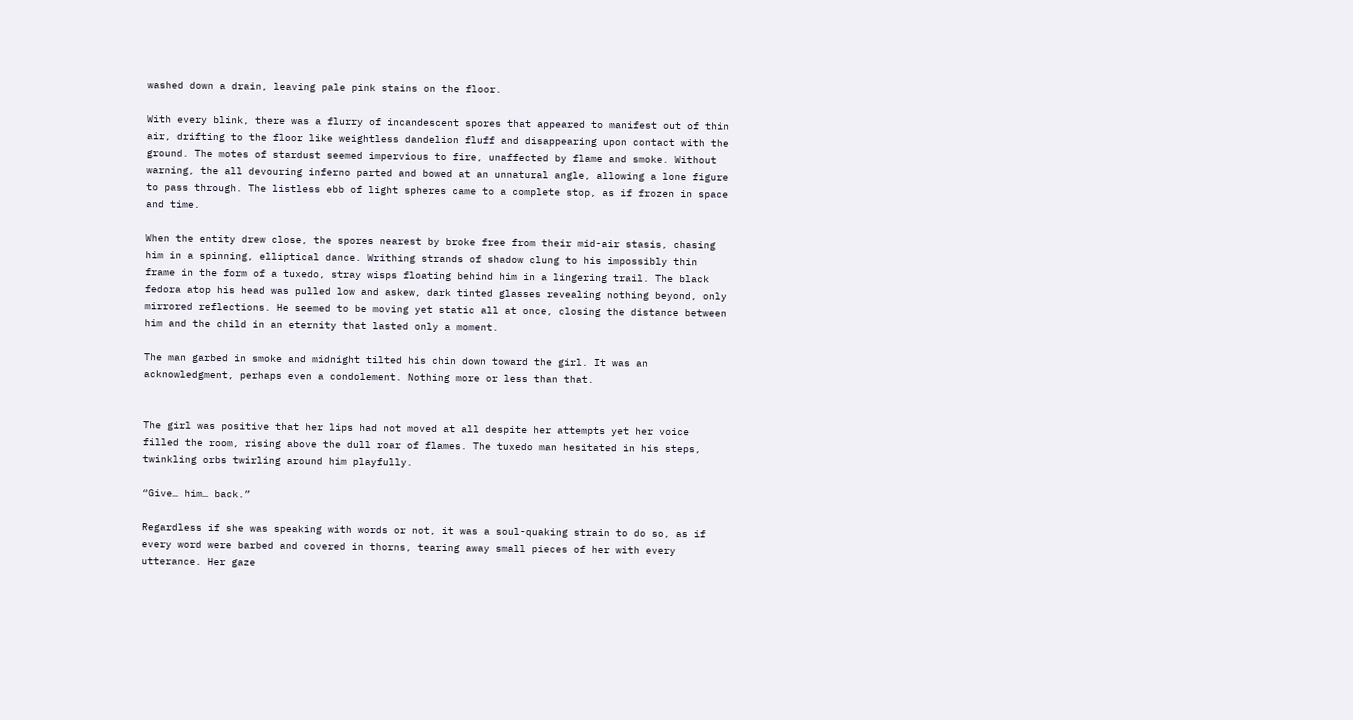washed down a drain, leaving pale pink stains on the floor.

With every blink, there was a flurry of incandescent spores that appeared to manifest out of thin air, drifting to the floor like weightless dandelion fluff and disappearing upon contact with the ground. The motes of stardust seemed impervious to fire, unaffected by flame and smoke. Without warning, the all devouring inferno parted and bowed at an unnatural angle, allowing a lone figure to pass through. The listless ebb of light spheres came to a complete stop, as if frozen in space and time.

When the entity drew close, the spores nearest by broke free from their mid-air stasis, chasing him in a spinning, elliptical dance. Writhing strands of shadow clung to his impossibly thin frame in the form of a tuxedo, stray wisps floating behind him in a lingering trail. The black fedora atop his head was pulled low and askew, dark tinted glasses revealing nothing beyond, only mirrored reflections. He seemed to be moving yet static all at once, closing the distance between him and the child in an eternity that lasted only a moment.

The man garbed in smoke and midnight tilted his chin down toward the girl. It was an acknowledgment, perhaps even a condolement. Nothing more or less than that.


The girl was positive that her lips had not moved at all despite her attempts yet her voice filled the room, rising above the dull roar of flames. The tuxedo man hesitated in his steps, twinkling orbs twirling around him playfully.

“Give… him… back.”

Regardless if she was speaking with words or not, it was a soul-quaking strain to do so, as if every word were barbed and covered in thorns, tearing away small pieces of her with every utterance. Her gaze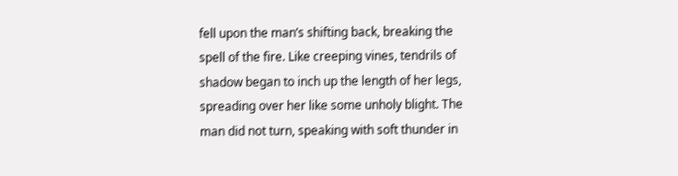fell upon the man’s shifting back, breaking the spell of the fire. Like creeping vines, tendrils of shadow began to inch up the length of her legs, spreading over her like some unholy blight. The man did not turn, speaking with soft thunder in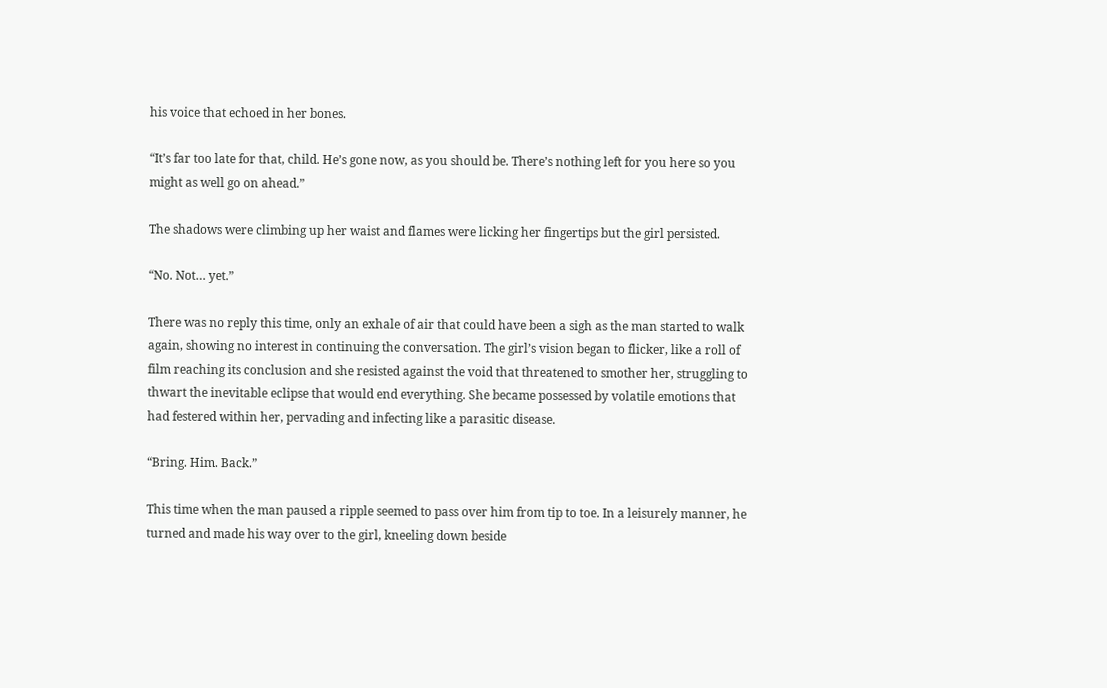his voice that echoed in her bones.

“It’s far too late for that, child. He’s gone now, as you should be. There’s nothing left for you here so you might as well go on ahead.”

The shadows were climbing up her waist and flames were licking her fingertips but the girl persisted.

“No. Not… yet.”

There was no reply this time, only an exhale of air that could have been a sigh as the man started to walk again, showing no interest in continuing the conversation. The girl’s vision began to flicker, like a roll of film reaching its conclusion and she resisted against the void that threatened to smother her, struggling to thwart the inevitable eclipse that would end everything. She became possessed by volatile emotions that had festered within her, pervading and infecting like a parasitic disease.

“Bring. Him. Back.”

This time when the man paused a ripple seemed to pass over him from tip to toe. In a leisurely manner, he turned and made his way over to the girl, kneeling down beside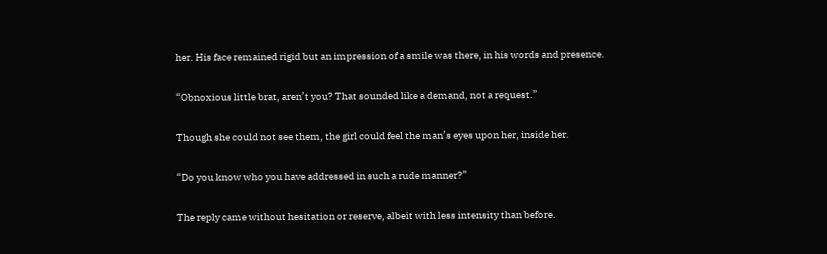her. His face remained rigid but an impression of a smile was there, in his words and presence.

“Obnoxious little brat, aren’t you? That sounded like a demand, not a request.”

Though she could not see them, the girl could feel the man’s eyes upon her, inside her.

“Do you know who you have addressed in such a rude manner?”

The reply came without hesitation or reserve, albeit with less intensity than before.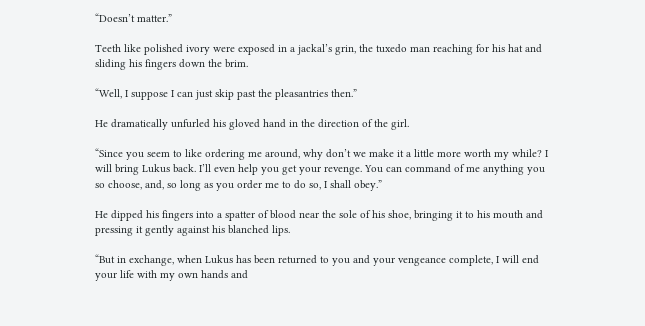“Doesn’t matter.”

Teeth like polished ivory were exposed in a jackal’s grin, the tuxedo man reaching for his hat and sliding his fingers down the brim.

“Well, I suppose I can just skip past the pleasantries then.”

He dramatically unfurled his gloved hand in the direction of the girl.

“Since you seem to like ordering me around, why don’t we make it a little more worth my while? I will bring Lukus back. I’ll even help you get your revenge. You can command of me anything you so choose, and, so long as you order me to do so, I shall obey.”

He dipped his fingers into a spatter of blood near the sole of his shoe, bringing it to his mouth and pressing it gently against his blanched lips.

“But in exchange, when Lukus has been returned to you and your vengeance complete, I will end your life with my own hands and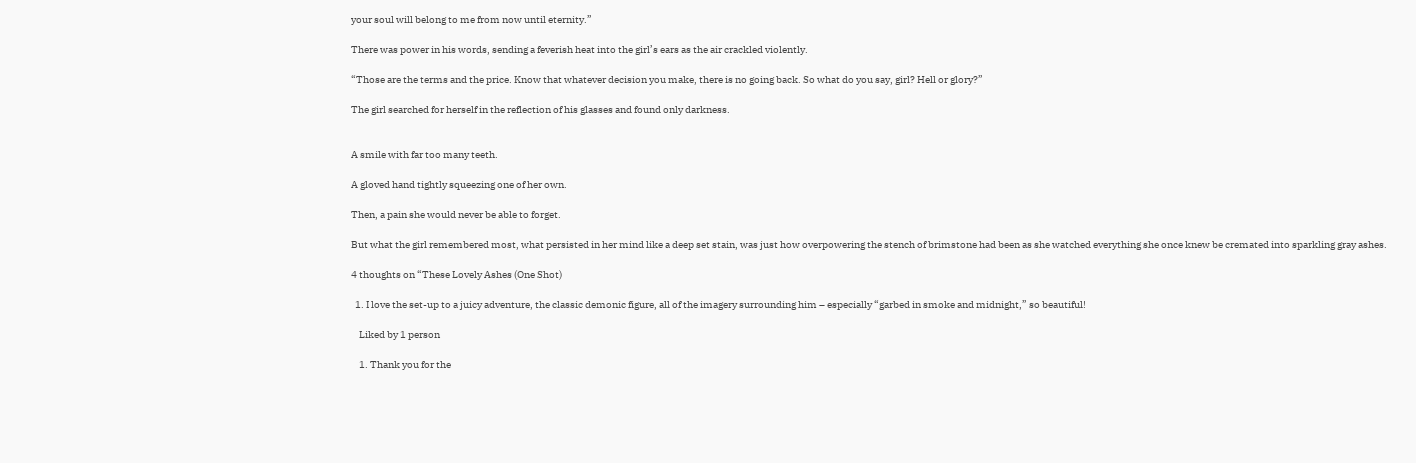your soul will belong to me from now until eternity.”

There was power in his words, sending a feverish heat into the girl’s ears as the air crackled violently.

“Those are the terms and the price. Know that whatever decision you make, there is no going back. So what do you say, girl? Hell or glory?”

The girl searched for herself in the reflection of his glasses and found only darkness.


A smile with far too many teeth.

A gloved hand tightly squeezing one of her own.

Then, a pain she would never be able to forget.

But what the girl remembered most, what persisted in her mind like a deep set stain, was just how overpowering the stench of brimstone had been as she watched everything she once knew be cremated into sparkling gray ashes.

4 thoughts on “These Lovely Ashes (One Shot)

  1. I love the set-up to a juicy adventure, the classic demonic figure, all of the imagery surrounding him – especially “garbed in smoke and midnight,” so beautiful!

    Liked by 1 person

    1. Thank you for the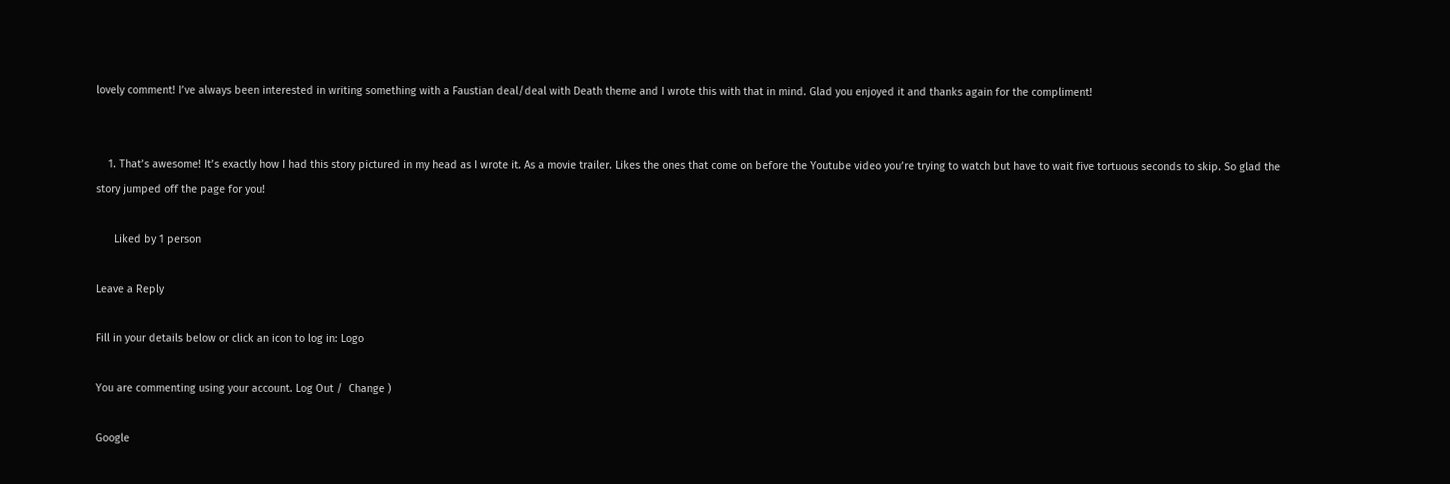lovely comment! I’ve always been interested in writing something with a Faustian deal/deal with Death theme and I wrote this with that in mind. Glad you enjoyed it and thanks again for the compliment!


    1. That’s awesome! It’s exactly how I had this story pictured in my head as I wrote it. As a movie trailer. Likes the ones that come on before the Youtube video you’re trying to watch but have to wait five tortuous seconds to skip. So glad the story jumped off the page for you!

      Liked by 1 person

Leave a Reply

Fill in your details below or click an icon to log in: Logo

You are commenting using your account. Log Out /  Change )

Google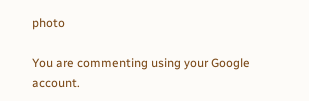photo

You are commenting using your Google account.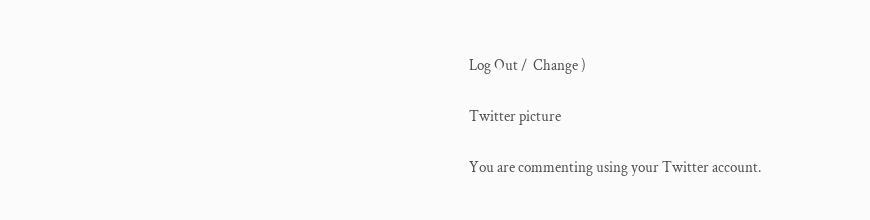Log Out /  Change )

Twitter picture

You are commenting using your Twitter account.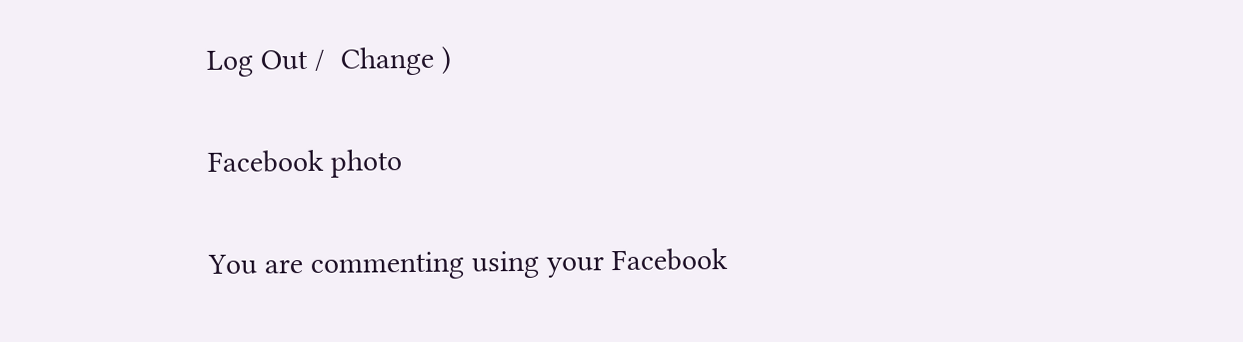Log Out /  Change )

Facebook photo

You are commenting using your Facebook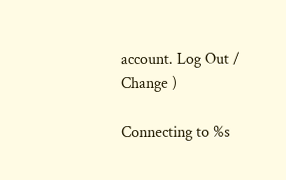account. Log Out /  Change )

Connecting to %s